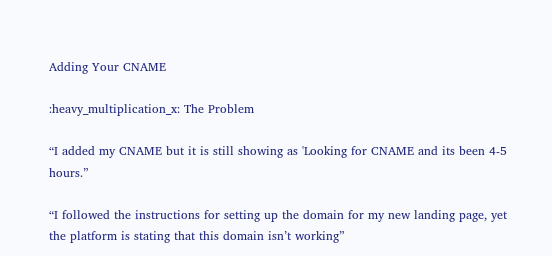Adding Your CNAME

:heavy_multiplication_x: The Problem

“I added my CNAME but it is still showing as 'Looking for CNAME and its been 4-5 hours.”

“I followed the instructions for setting up the domain for my new landing page, yet the platform is stating that this domain isn’t working”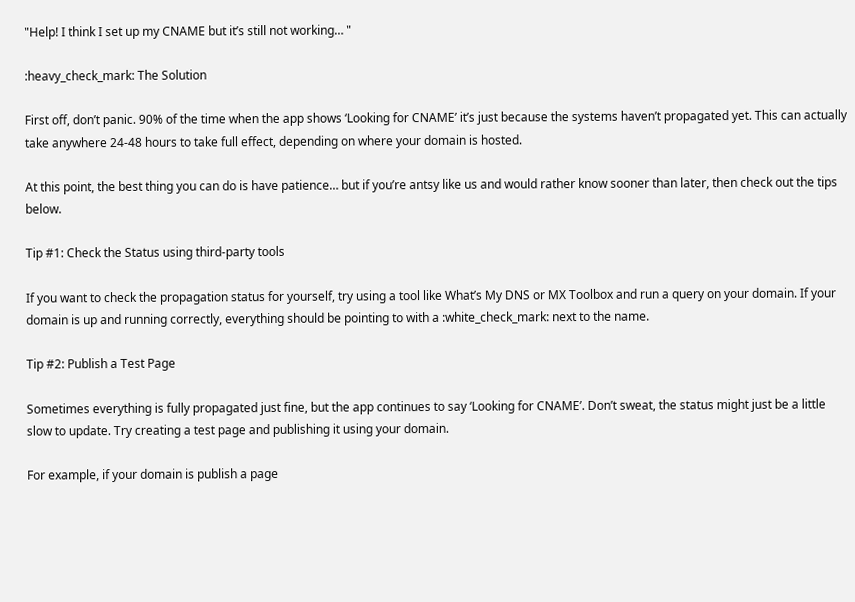"Help! I think I set up my CNAME but it’s still not working… "

:heavy_check_mark: The Solution

First off, don’t panic. 90% of the time when the app shows ‘Looking for CNAME’ it’s just because the systems haven’t propagated yet. This can actually take anywhere 24-48 hours to take full effect, depending on where your domain is hosted.

At this point, the best thing you can do is have patience… but if you’re antsy like us and would rather know sooner than later, then check out the tips below.

Tip #1: Check the Status using third-party tools

If you want to check the propagation status for yourself, try using a tool like What’s My DNS or MX Toolbox and run a query on your domain. If your domain is up and running correctly, everything should be pointing to with a :white_check_mark: next to the name.

Tip #2: Publish a Test Page

Sometimes everything is fully propagated just fine, but the app continues to say ‘Looking for CNAME’. Don’t sweat, the status might just be a little slow to update. Try creating a test page and publishing it using your domain.

For example, if your domain is publish a page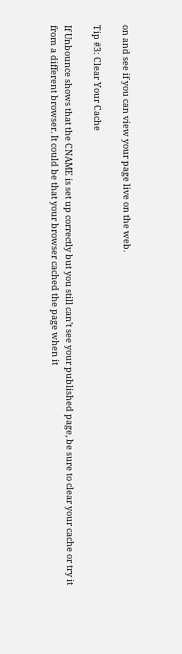on and see if you can view your page live on the web.

Tip #3: Clear Your Cache

If Unbounce shows that the CNAME is set up correctly but you still can’t see your published page, be sure to clear your cache or try it from a different browser. It could be that your browser cached the page when it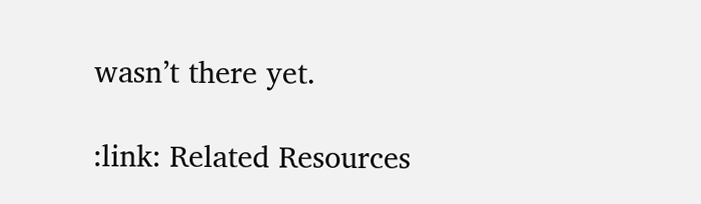wasn’t there yet.

:link: Related Resources